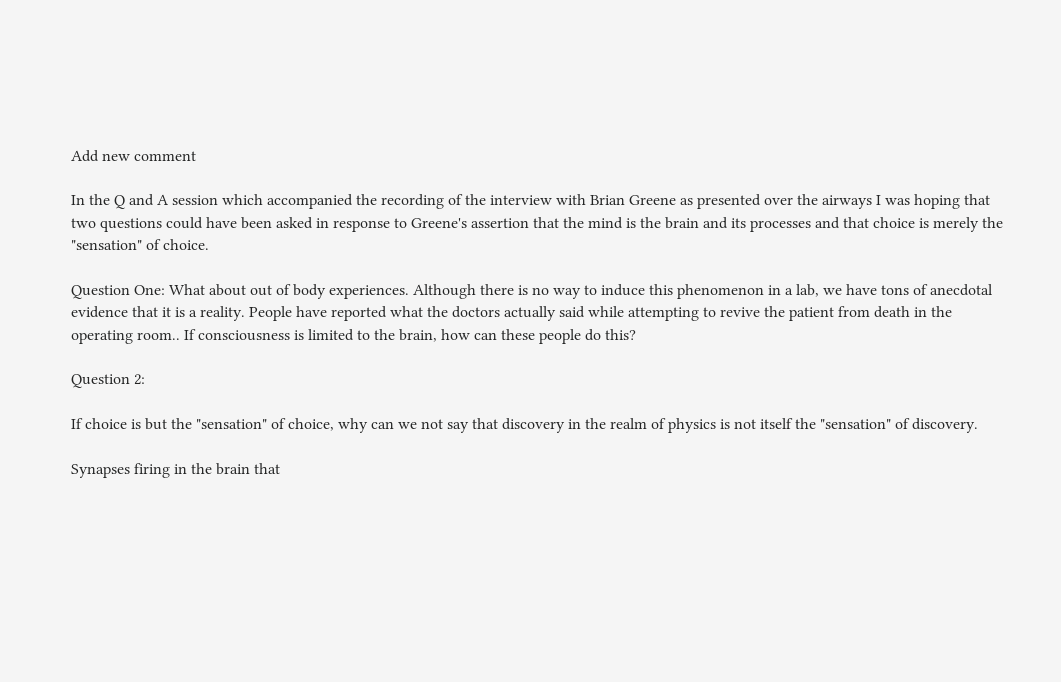Add new comment

In the Q and A session which accompanied the recording of the interview with Brian Greene as presented over the airways I was hoping that two questions could have been asked in response to Greene's assertion that the mind is the brain and its processes and that choice is merely the "sensation" of choice.

Question One: What about out of body experiences. Although there is no way to induce this phenomenon in a lab, we have tons of anecdotal evidence that it is a reality. People have reported what the doctors actually said while attempting to revive the patient from death in the operating room.. If consciousness is limited to the brain, how can these people do this?

Question 2:

If choice is but the "sensation" of choice, why can we not say that discovery in the realm of physics is not itself the "sensation" of discovery.

Synapses firing in the brain that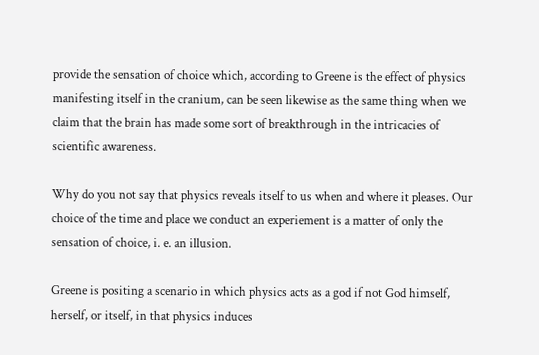provide the sensation of choice which, according to Greene is the effect of physics manifesting itself in the cranium, can be seen likewise as the same thing when we claim that the brain has made some sort of breakthrough in the intricacies of scientific awareness.

Why do you not say that physics reveals itself to us when and where it pleases. Our choice of the time and place we conduct an experiement is a matter of only the sensation of choice, i. e. an illusion.

Greene is positing a scenario in which physics acts as a god if not God himself, herself, or itself, in that physics induces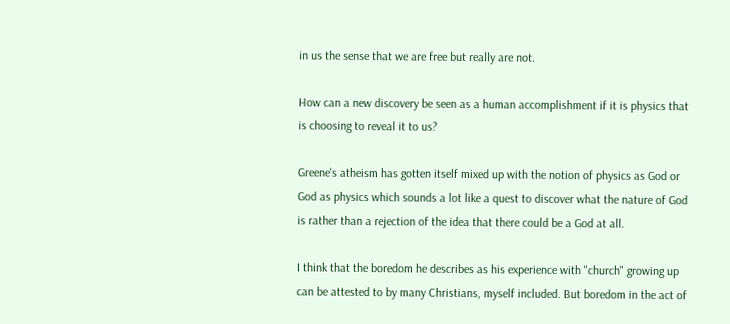in us the sense that we are free but really are not.

How can a new discovery be seen as a human accomplishment if it is physics that is choosing to reveal it to us?

Greene's atheism has gotten itself mixed up with the notion of physics as God or God as physics which sounds a lot like a quest to discover what the nature of God is rather than a rejection of the idea that there could be a God at all.

I think that the boredom he describes as his experience with "church" growing up can be attested to by many Christians, myself included. But boredom in the act of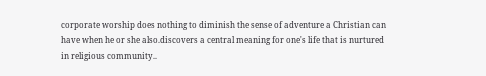corporate worship does nothing to diminish the sense of adventure a Christian can have when he or she also.discovers a central meaning for one's life that is nurtured in religious community..